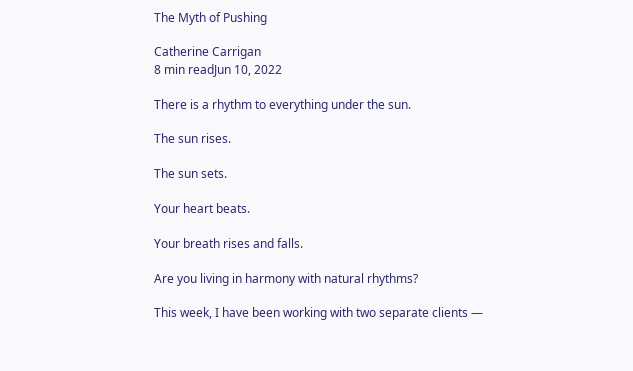The Myth of Pushing

Catherine Carrigan
8 min readJun 10, 2022

There is a rhythm to everything under the sun.

The sun rises.

The sun sets.

Your heart beats.

Your breath rises and falls.

Are you living in harmony with natural rhythms?

This week, I have been working with two separate clients —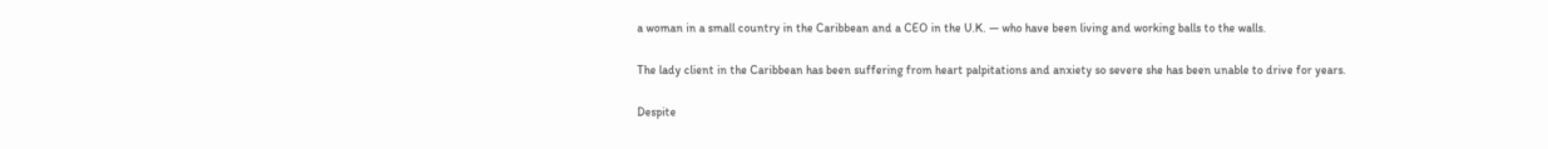a woman in a small country in the Caribbean and a CEO in the U.K. — who have been living and working balls to the walls.

The lady client in the Caribbean has been suffering from heart palpitations and anxiety so severe she has been unable to drive for years.

Despite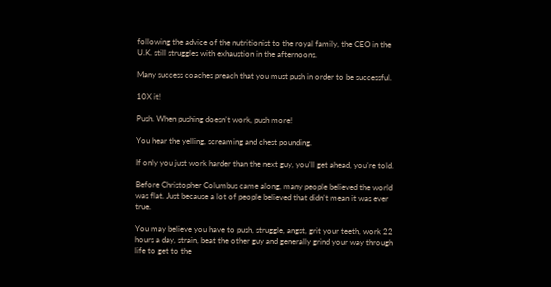following the advice of the nutritionist to the royal family, the CEO in the U.K. still struggles with exhaustion in the afternoons.

Many success coaches preach that you must push in order to be successful.

10X it!

Push. When pushing doesn’t work, push more!

You hear the yelling, screaming and chest pounding.

If only you just work harder than the next guy, you’ll get ahead, you’re told.

Before Christopher Columbus came along, many people believed the world was flat. Just because a lot of people believed that didn’t mean it was ever true.

You may believe you have to push, struggle, angst, grit your teeth, work 22 hours a day, strain, beat the other guy and generally grind your way through life to get to the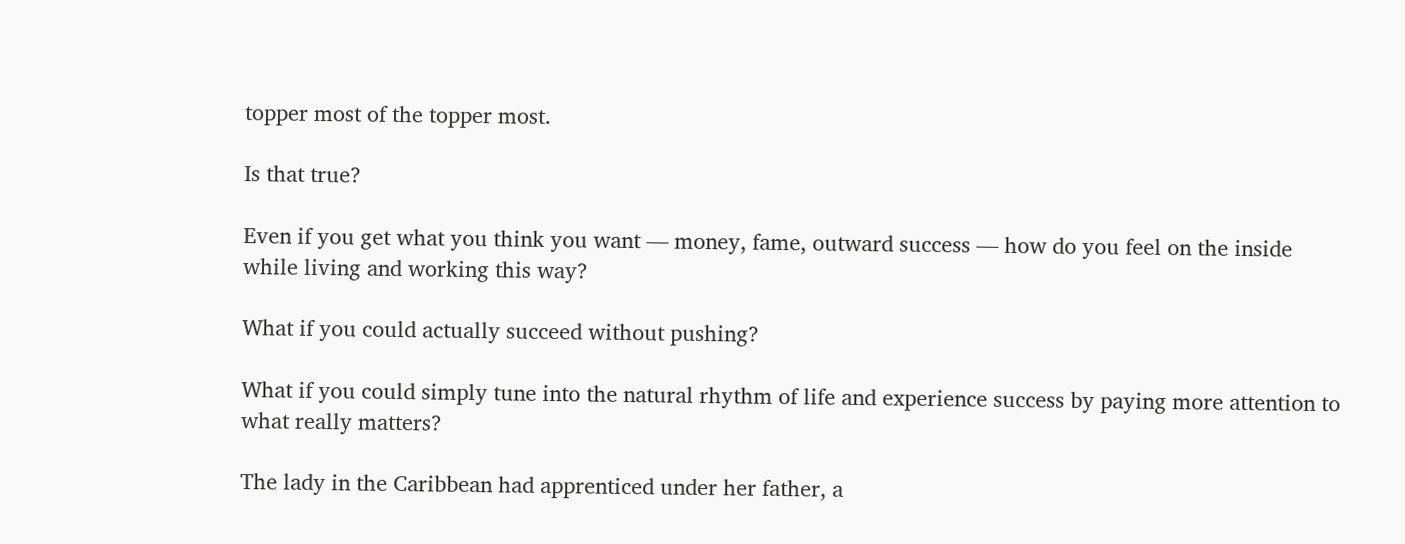topper most of the topper most.

Is that true?

Even if you get what you think you want — money, fame, outward success — how do you feel on the inside while living and working this way?

What if you could actually succeed without pushing?

What if you could simply tune into the natural rhythm of life and experience success by paying more attention to what really matters?

The lady in the Caribbean had apprenticed under her father, a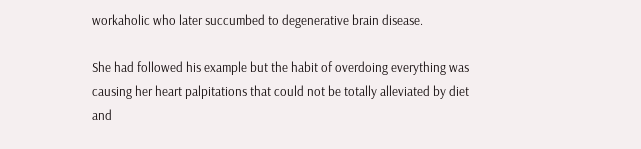workaholic who later succumbed to degenerative brain disease.

She had followed his example but the habit of overdoing everything was causing her heart palpitations that could not be totally alleviated by diet and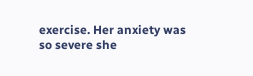exercise. Her anxiety was so severe she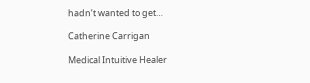hadn’t wanted to get…

Catherine Carrigan

Medical Intuitive Healer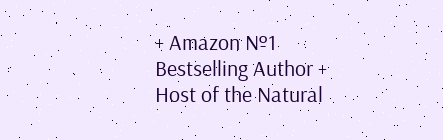+ Amazon №1 Bestselling Author + Host of the Natural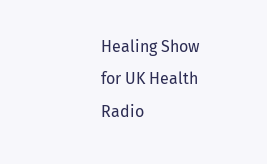Healing Show for UK Health Radio